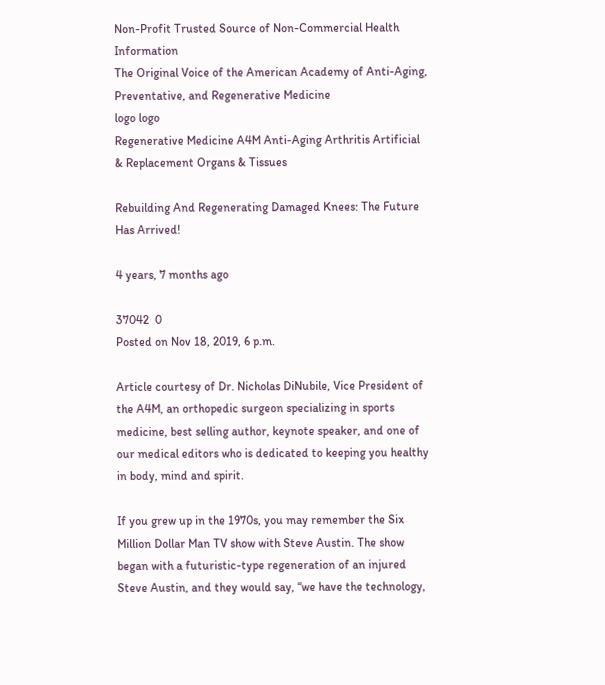Non-Profit Trusted Source of Non-Commercial Health Information
The Original Voice of the American Academy of Anti-Aging, Preventative, and Regenerative Medicine
logo logo
Regenerative Medicine A4M Anti-Aging Arthritis Artificial & Replacement Organs & Tissues

Rebuilding And Regenerating Damaged Knees: The Future Has Arrived!

4 years, 7 months ago

37042  0
Posted on Nov 18, 2019, 6 p.m.

Article courtesy of Dr. Nicholas DiNubile, Vice President of the A4M, an orthopedic surgeon specializing in sports medicine, best selling author, keynote speaker, and one of our medical editors who is dedicated to keeping you healthy in body, mind and spirit.

If you grew up in the 1970s, you may remember the Six Million Dollar Man TV show with Steve Austin. The show began with a futuristic-type regeneration of an injured Steve Austin, and they would say, “we have the technology,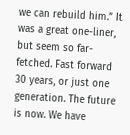we can rebuild him.” It was a great one-liner, but seem so far-fetched. Fast forward 30 years, or just one generation. The future is now. We have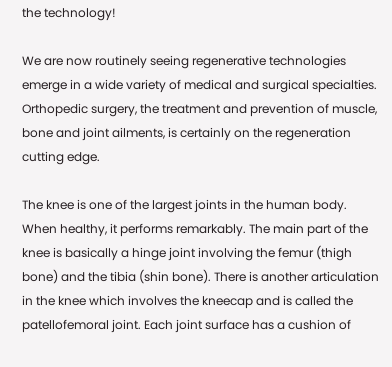the technology!

We are now routinely seeing regenerative technologies emerge in a wide variety of medical and surgical specialties. Orthopedic surgery, the treatment and prevention of muscle, bone and joint ailments, is certainly on the regeneration cutting edge.

The knee is one of the largest joints in the human body. When healthy, it performs remarkably. The main part of the knee is basically a hinge joint involving the femur (thigh bone) and the tibia (shin bone). There is another articulation in the knee which involves the kneecap and is called the patellofemoral joint. Each joint surface has a cushion of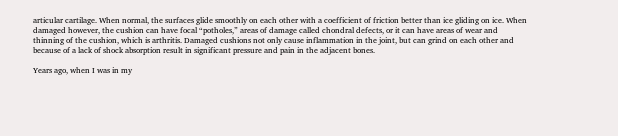articular cartilage. When normal, the surfaces glide smoothly on each other with a coefficient of friction better than ice gliding on ice. When damaged however, the cushion can have focal “potholes,” areas of damage called chondral defects, or it can have areas of wear and thinning of the cushion, which is arthritis. Damaged cushions not only cause inflammation in the joint, but can grind on each other and because of a lack of shock absorption result in significant pressure and pain in the adjacent bones.

Years ago, when I was in my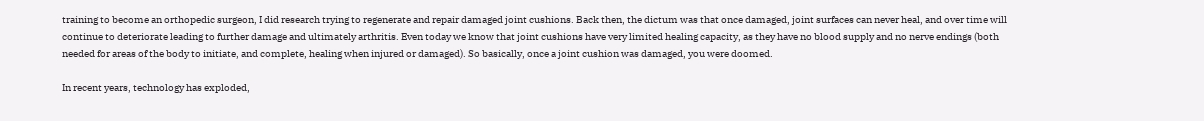training to become an orthopedic surgeon, I did research trying to regenerate and repair damaged joint cushions. Back then, the dictum was that once damaged, joint surfaces can never heal, and over time will continue to deteriorate leading to further damage and ultimately arthritis. Even today we know that joint cushions have very limited healing capacity, as they have no blood supply and no nerve endings (both needed for areas of the body to initiate, and complete, healing when injured or damaged). So basically, once a joint cushion was damaged, you were doomed.

In recent years, technology has exploded,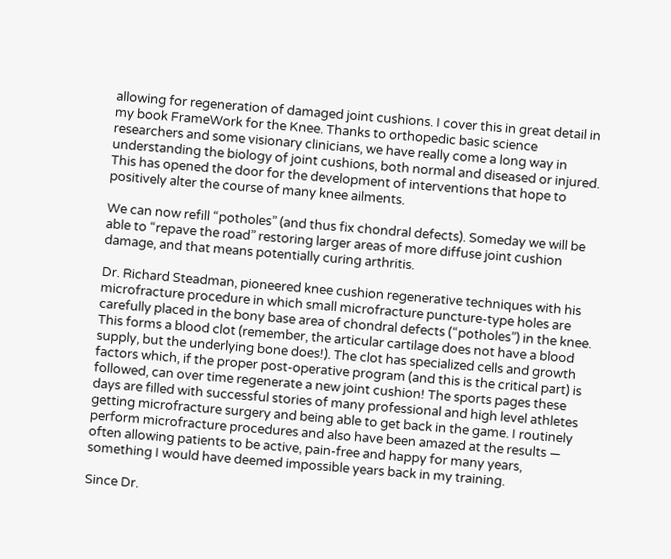allowing for regeneration of damaged joint cushions. I cover this in great detail in my book FrameWork for the Knee. Thanks to orthopedic basic science researchers and some visionary clinicians, we have really come a long way in understanding the biology of joint cushions, both normal and diseased or injured. This has opened the door for the development of interventions that hope to positively alter the course of many knee ailments.

We can now refill “potholes” (and thus fix chondral defects). Someday we will be able to “repave the road” restoring larger areas of more diffuse joint cushion damage, and that means potentially curing arthritis.

Dr. Richard Steadman, pioneered knee cushion regenerative techniques with his microfracture procedure in which small microfracture puncture-type holes are carefully placed in the bony base area of chondral defects (“potholes”) in the knee. This forms a blood clot (remember, the articular cartilage does not have a blood supply, but the underlying bone does!). The clot has specialized cells and growth factors which, if the proper post-operative program (and this is the critical part) is followed, can over time regenerate a new joint cushion! The sports pages these days are filled with successful stories of many professional and high level athletes getting microfracture surgery and being able to get back in the game. I routinely perform microfracture procedures and also have been amazed at the results — often allowing patients to be active, pain-free and happy for many years, something I would have deemed impossible years back in my training.

Since Dr.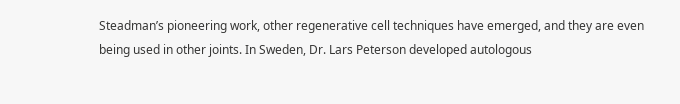Steadman’s pioneering work, other regenerative cell techniques have emerged, and they are even being used in other joints. In Sweden, Dr. Lars Peterson developed autologous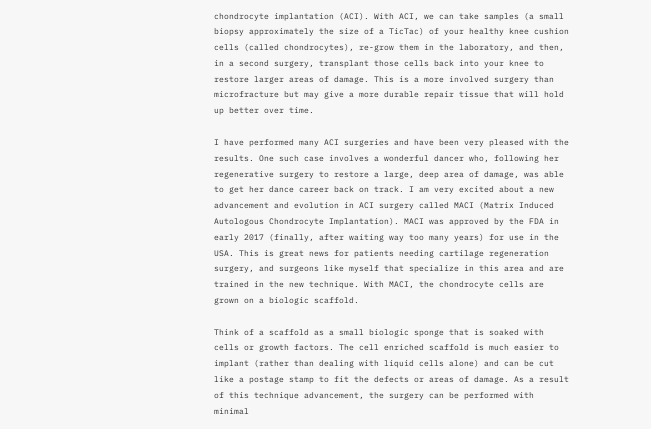chondrocyte implantation (ACI). With ACI, we can take samples (a small biopsy approximately the size of a TicTac) of your healthy knee cushion cells (called chondrocytes), re-grow them in the laboratory, and then, in a second surgery, transplant those cells back into your knee to restore larger areas of damage. This is a more involved surgery than microfracture but may give a more durable repair tissue that will hold up better over time.

I have performed many ACI surgeries and have been very pleased with the results. One such case involves a wonderful dancer who, following her regenerative surgery to restore a large, deep area of damage, was able to get her dance career back on track. I am very excited about a new advancement and evolution in ACI surgery called MACI (Matrix Induced Autologous Chondrocyte Implantation). MACI was approved by the FDA in early 2017 (finally, after waiting way too many years) for use in the USA. This is great news for patients needing cartilage regeneration surgery, and surgeons like myself that specialize in this area and are trained in the new technique. With MACI, the chondrocyte cells are grown on a biologic scaffold.

Think of a scaffold as a small biologic sponge that is soaked with cells or growth factors. The cell enriched scaffold is much easier to implant (rather than dealing with liquid cells alone) and can be cut like a postage stamp to fit the defects or areas of damage. As a result of this technique advancement, the surgery can be performed with minimal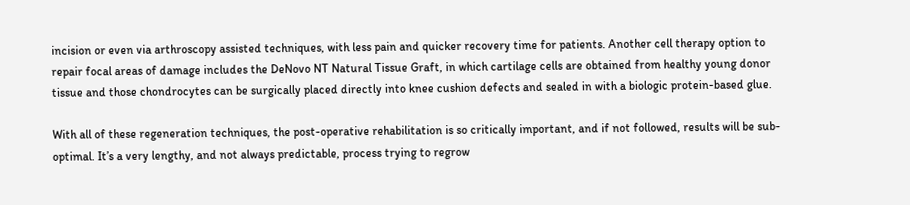incision or even via arthroscopy assisted techniques, with less pain and quicker recovery time for patients. Another cell therapy option to repair focal areas of damage includes the DeNovo NT Natural Tissue Graft, in which cartilage cells are obtained from healthy young donor tissue and those chondrocytes can be surgically placed directly into knee cushion defects and sealed in with a biologic protein-based glue.

With all of these regeneration techniques, the post-operative rehabilitation is so critically important, and if not followed, results will be sub-optimal. It’s a very lengthy, and not always predictable, process trying to regrow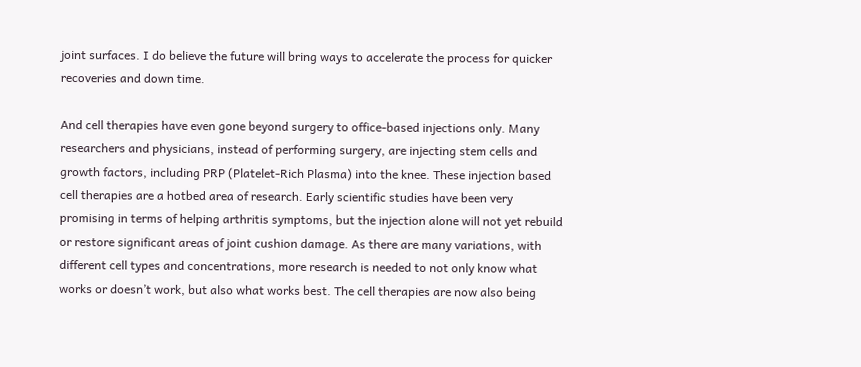joint surfaces. I do believe the future will bring ways to accelerate the process for quicker recoveries and down time.

And cell therapies have even gone beyond surgery to office-based injections only. Many researchers and physicians, instead of performing surgery, are injecting stem cells and growth factors, including PRP (Platelet-Rich Plasma) into the knee. These injection based cell therapies are a hotbed area of research. Early scientific studies have been very promising in terms of helping arthritis symptoms, but the injection alone will not yet rebuild or restore significant areas of joint cushion damage. As there are many variations, with different cell types and concentrations, more research is needed to not only know what works or doesn’t work, but also what works best. The cell therapies are now also being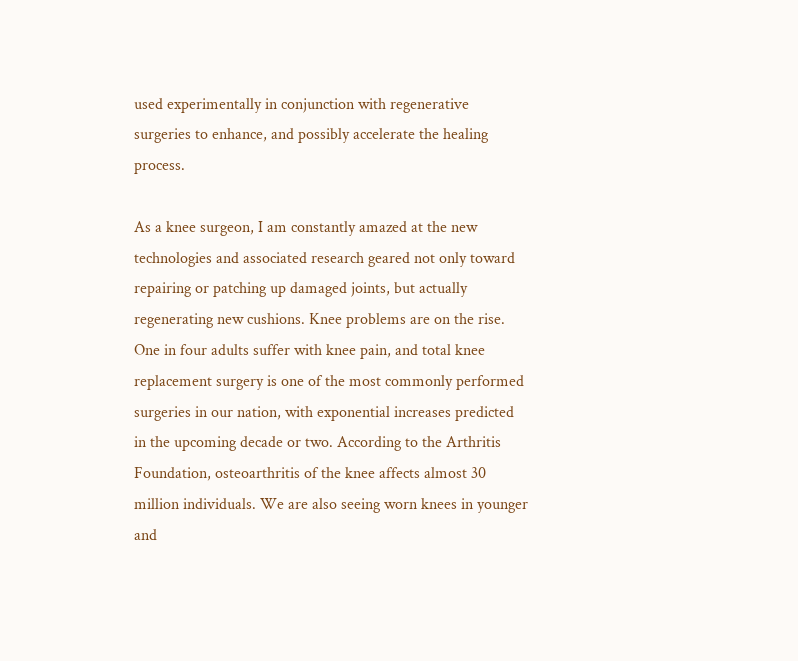used experimentally in conjunction with regenerative surgeries to enhance, and possibly accelerate the healing process.

As a knee surgeon, I am constantly amazed at the new technologies and associated research geared not only toward repairing or patching up damaged joints, but actually regenerating new cushions. Knee problems are on the rise. One in four adults suffer with knee pain, and total knee replacement surgery is one of the most commonly performed surgeries in our nation, with exponential increases predicted in the upcoming decade or two. According to the Arthritis Foundation, osteoarthritis of the knee affects almost 30 million individuals. We are also seeing worn knees in younger and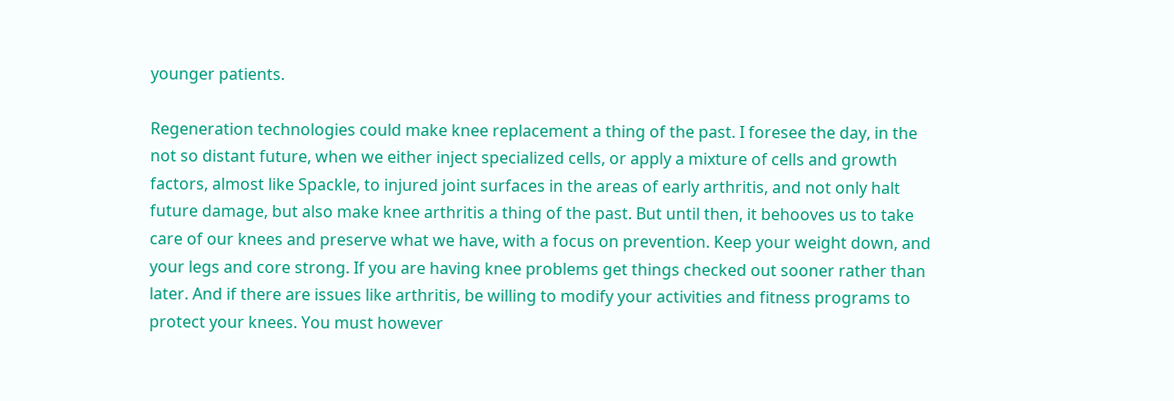younger patients.

Regeneration technologies could make knee replacement a thing of the past. I foresee the day, in the not so distant future, when we either inject specialized cells, or apply a mixture of cells and growth factors, almost like Spackle, to injured joint surfaces in the areas of early arthritis, and not only halt future damage, but also make knee arthritis a thing of the past. But until then, it behooves us to take care of our knees and preserve what we have, with a focus on prevention. Keep your weight down, and your legs and core strong. If you are having knee problems get things checked out sooner rather than later. And if there are issues like arthritis, be willing to modify your activities and fitness programs to protect your knees. You must however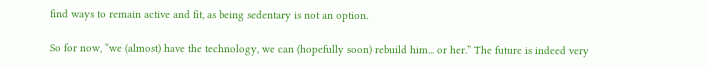find ways to remain active and fit, as being sedentary is not an option.

So for now, “we (almost) have the technology, we can (hopefully soon) rebuild him... or her.” The future is indeed very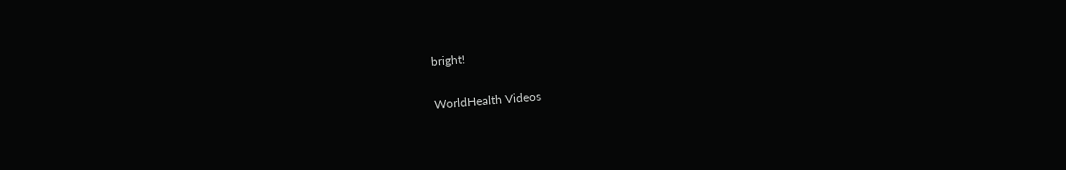bright!

WorldHealth Videos